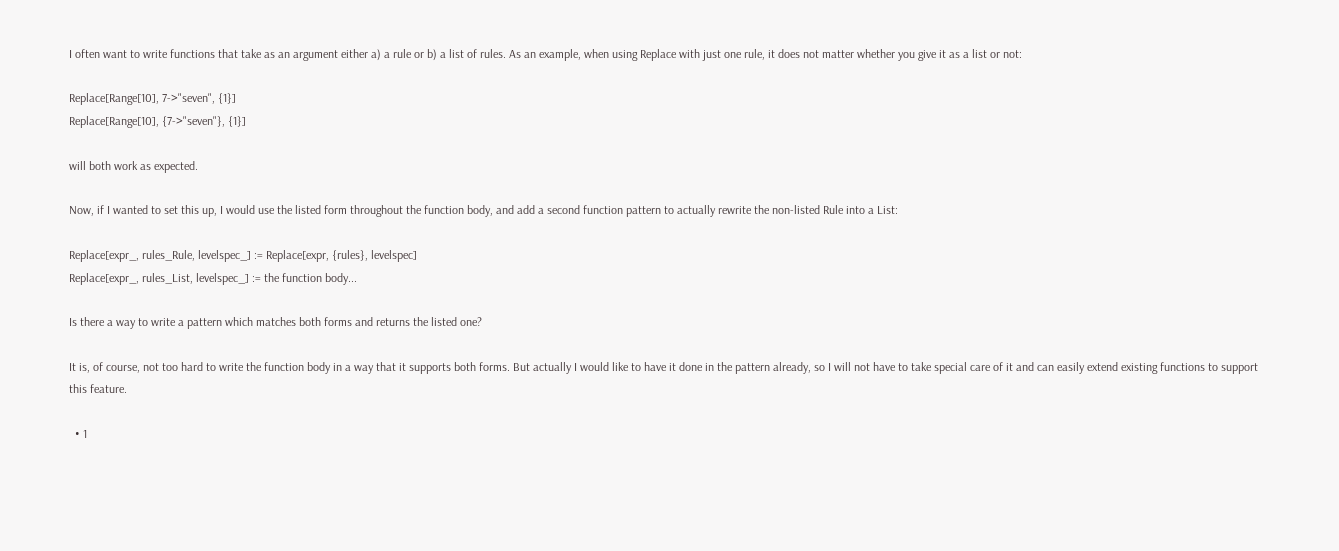I often want to write functions that take as an argument either a) a rule or b) a list of rules. As an example, when using Replace with just one rule, it does not matter whether you give it as a list or not:

Replace[Range[10], 7->"seven", {1}]
Replace[Range[10], {7->"seven"}, {1}]

will both work as expected.

Now, if I wanted to set this up, I would use the listed form throughout the function body, and add a second function pattern to actually rewrite the non-listed Rule into a List:

Replace[expr_, rules_Rule, levelspec_] := Replace[expr, {rules}, levelspec]
Replace[expr_, rules_List, levelspec_] := the function body...

Is there a way to write a pattern which matches both forms and returns the listed one?

It is, of course, not too hard to write the function body in a way that it supports both forms. But actually I would like to have it done in the pattern already, so I will not have to take special care of it and can easily extend existing functions to support this feature.

  • 1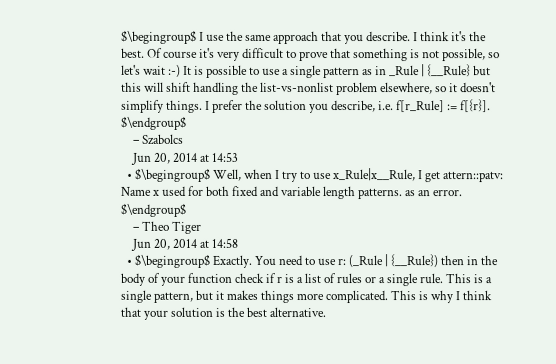$\begingroup$ I use the same approach that you describe. I think it's the best. Of course it's very difficult to prove that something is not possible, so let's wait :-) It is possible to use a single pattern as in _Rule | {__Rule} but this will shift handling the list-vs-nonlist problem elsewhere, so it doesn't simplify things. I prefer the solution you describe, i.e. f[r_Rule] := f[{r}]. $\endgroup$
    – Szabolcs
    Jun 20, 2014 at 14:53
  • $\begingroup$ Well, when I try to use x_Rule|x__Rule, I get attern::patv: Name x used for both fixed and variable length patterns. as an error. $\endgroup$
    – Theo Tiger
    Jun 20, 2014 at 14:58
  • $\begingroup$ Exactly. You need to use r: (_Rule | {__Rule}) then in the body of your function check if r is a list of rules or a single rule. This is a single pattern, but it makes things more complicated. This is why I think that your solution is the best alternative.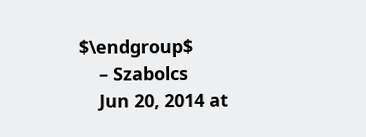$\endgroup$
    – Szabolcs
    Jun 20, 2014 at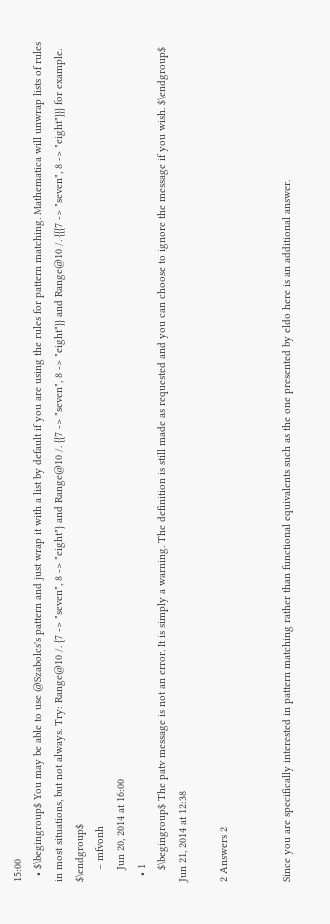15:00
  • $\begingroup$ You may be able to use @Szabolcs's pattern and just wrap it with a list by default if you are using the rules for pattern matching. Mathematica will unwrap lists of rules in most situations, but not always. Try: Range@10 /. {7 -> "seven", 8 -> "eight"} and Range@10 /. {{7 -> "seven", 8 -> "eight"}} and Range@10 /. {{{7 -> "seven", 8 -> "eight"}}} for example. $\endgroup$
    – mfvonh
    Jun 20, 2014 at 16:00
  • 1
    $\begingroup$ The patv message is not an error. It is simply a warning. The definition is still made as requested and you can choose to ignore the message if you wish. $\endgroup$ Jun 21, 2014 at 12:38

2 Answers 2


Since you are specifically interested in pattern matching rather than functional equivalents such as the one presented by eldo here is an additional answer.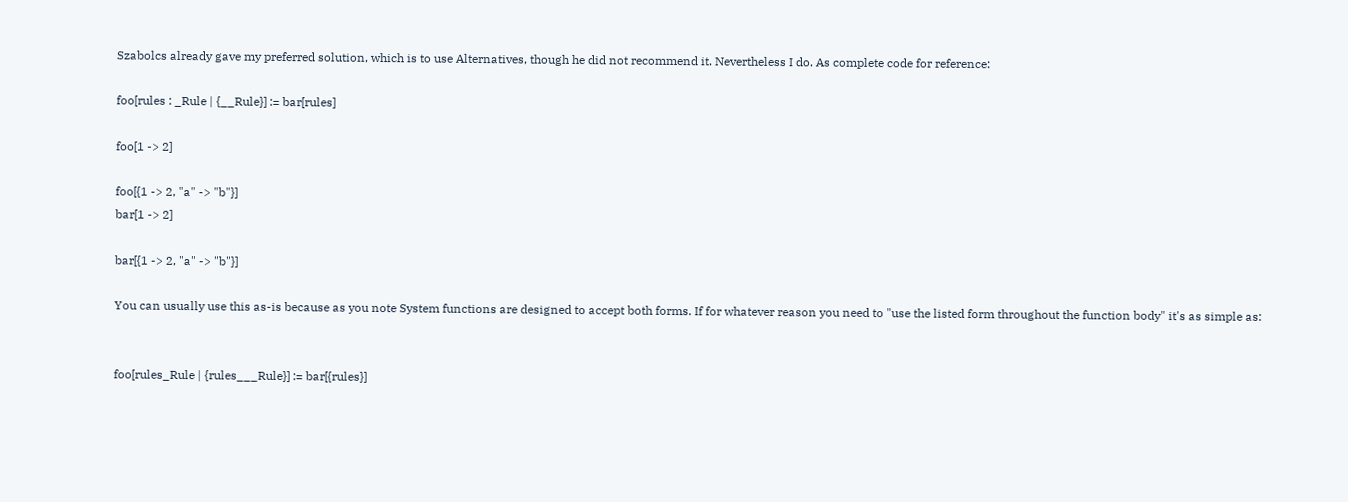Szabolcs already gave my preferred solution, which is to use Alternatives, though he did not recommend it. Nevertheless I do. As complete code for reference:

foo[rules : _Rule | {__Rule}] := bar[rules]

foo[1 -> 2]

foo[{1 -> 2, "a" -> "b"}]
bar[1 -> 2]

bar[{1 -> 2, "a" -> "b"}]

You can usually use this as-is because as you note System functions are designed to accept both forms. If for whatever reason you need to "use the listed form throughout the function body" it's as simple as:


foo[rules_Rule | {rules___Rule}] := bar[{rules}]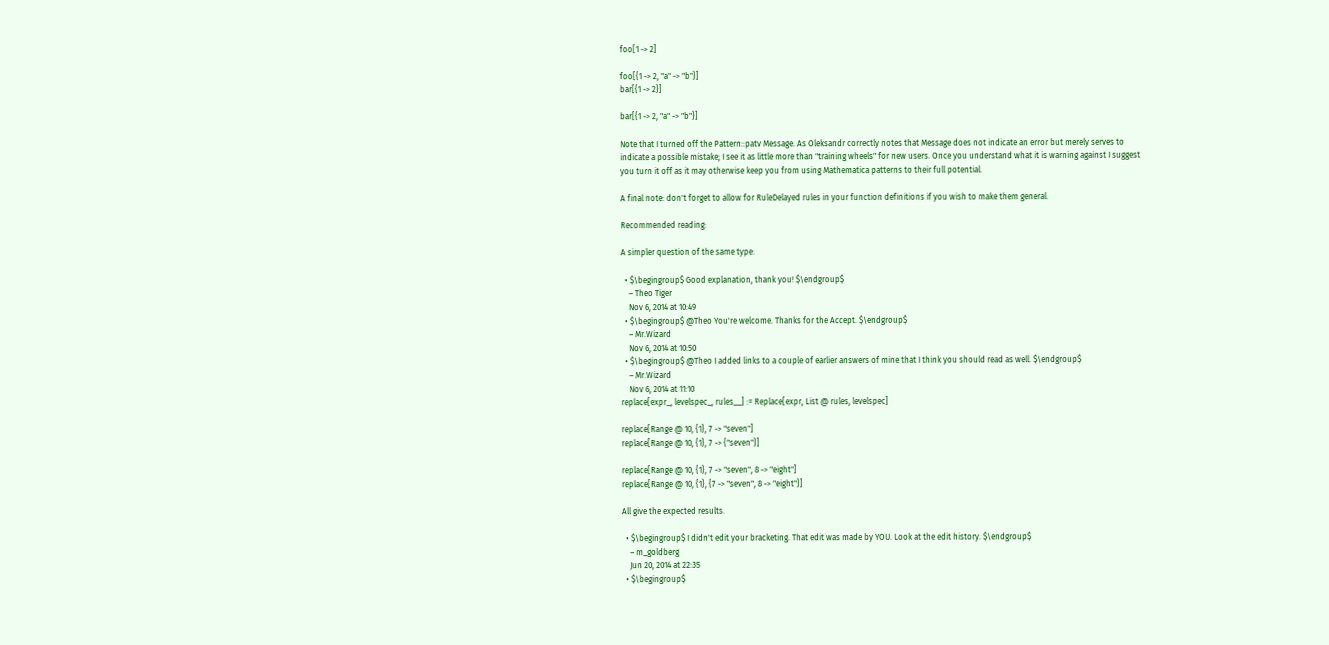foo[1 -> 2]

foo[{1 -> 2, "a" -> "b"}]
bar[{1 -> 2}]

bar[{1 -> 2, "a" -> "b"}]

Note that I turned off the Pattern::patv Message. As Oleksandr correctly notes that Message does not indicate an error but merely serves to indicate a possible mistake; I see it as little more than "training wheels" for new users. Once you understand what it is warning against I suggest you turn it off as it may otherwise keep you from using Mathematica patterns to their full potential.

A final note: don't forget to allow for RuleDelayed rules in your function definitions if you wish to make them general.

Recommended reading:

A simpler question of the same type:

  • $\begingroup$ Good explanation, thank you! $\endgroup$
    – Theo Tiger
    Nov 6, 2014 at 10:49
  • $\begingroup$ @Theo You're welcome. Thanks for the Accept. $\endgroup$
    – Mr.Wizard
    Nov 6, 2014 at 10:50
  • $\begingroup$ @Theo I added links to a couple of earlier answers of mine that I think you should read as well. $\endgroup$
    – Mr.Wizard
    Nov 6, 2014 at 11:10
replace[expr_, levelspec_, rules__] := Replace[expr, List @ rules, levelspec]

replace[Range @ 10, {1}, 7 -> "seven"]
replace[Range @ 10, {1}, 7 -> {"seven"}]

replace[Range @ 10, {1}, 7 -> "seven", 8 -> "eight"]
replace[Range @ 10, {1}, {7 -> "seven", 8 -> "eight"}]

All give the expected results.

  • $\begingroup$ I didn't edit your bracketing. That edit was made by YOU. Look at the edit history. $\endgroup$
    – m_goldberg
    Jun 20, 2014 at 22:35
  • $\begingroup$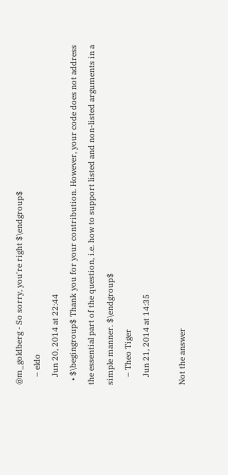@m_goldberg - So sorry, you're right $\endgroup$
    – eldo
    Jun 20, 2014 at 22:44
  • $\begingroup$ Thank you for your contribution. However, your code does not address the essential part of the question, i.e. how to support listed and non-listed arguments in a simple manner. $\endgroup$
    – Theo Tiger
    Jun 21, 2014 at 14:35

Not the answer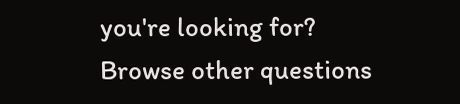you're looking for? Browse other questions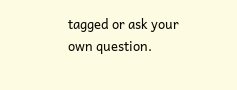tagged or ask your own question.